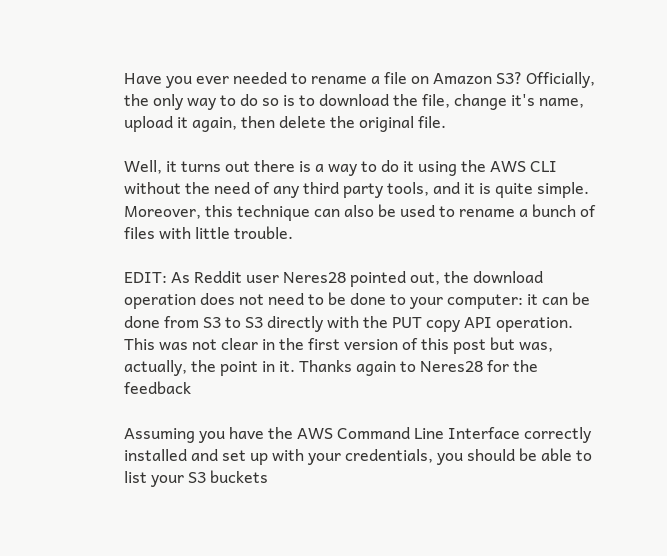Have you ever needed to rename a file on Amazon S3? Officially, the only way to do so is to download the file, change it's name, upload it again, then delete the original file.

Well, it turns out there is a way to do it using the AWS CLI without the need of any third party tools, and it is quite simple. Moreover, this technique can also be used to rename a bunch of files with little trouble.

EDIT: As Reddit user Neres28 pointed out, the download operation does not need to be done to your computer: it can be done from S3 to S3 directly with the PUT copy API operation. This was not clear in the first version of this post but was, actually, the point in it. Thanks again to Neres28 for the feedback

Assuming you have the AWS Command Line Interface correctly installed and set up with your credentials, you should be able to list your S3 buckets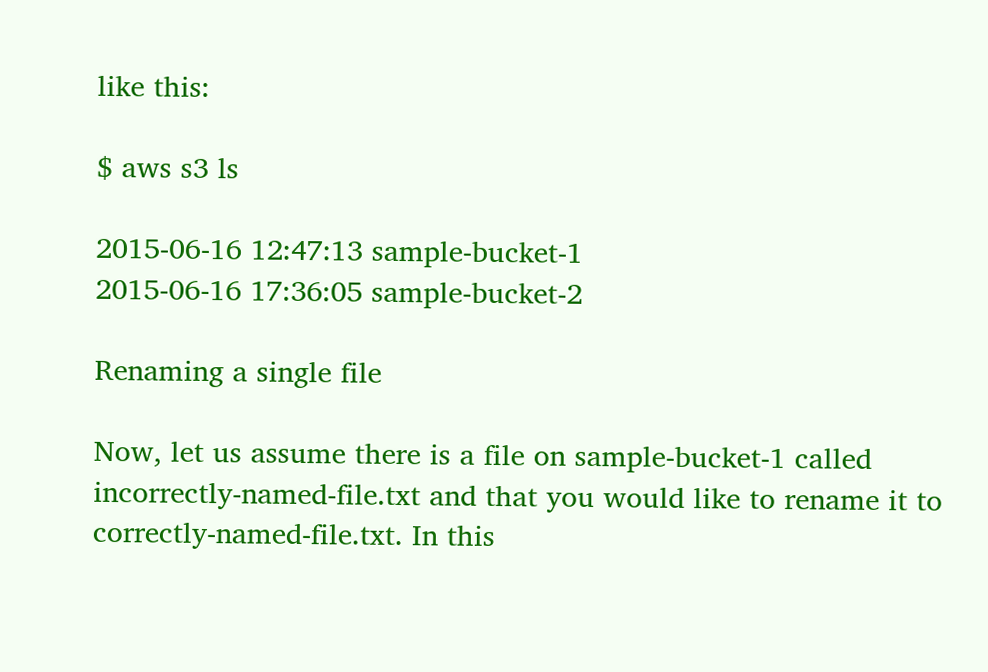like this:

$ aws s3 ls

2015-06-16 12:47:13 sample-bucket-1
2015-06-16 17:36:05 sample-bucket-2

Renaming a single file

Now, let us assume there is a file on sample-bucket-1 called incorrectly-named-file.txt and that you would like to rename it to correctly-named-file.txt. In this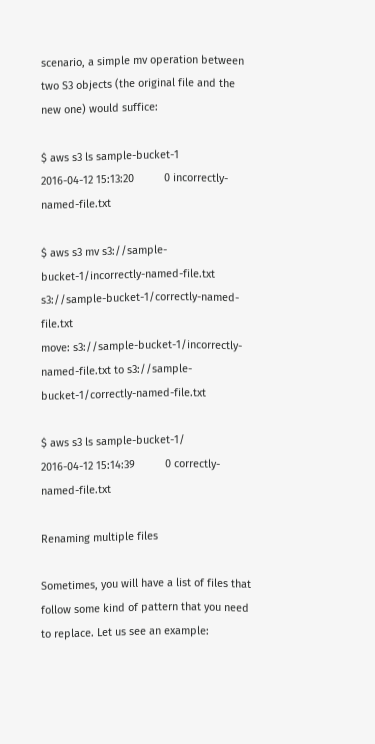scenario, a simple mv operation between two S3 objects (the original file and the new one) would suffice:

$ aws s3 ls sample-bucket-1
2016-04-12 15:13:20          0 incorrectly-named-file.txt

$ aws s3 mv s3://sample-bucket-1/incorrectly-named-file.txt s3://sample-bucket-1/correctly-named-file.txt
move: s3://sample-bucket-1/incorrectly-named-file.txt to s3://sample-bucket-1/correctly-named-file.txt

$ aws s3 ls sample-bucket-1/
2016-04-12 15:14:39          0 correctly-named-file.txt

Renaming multiple files

Sometimes, you will have a list of files that follow some kind of pattern that you need to replace. Let us see an example: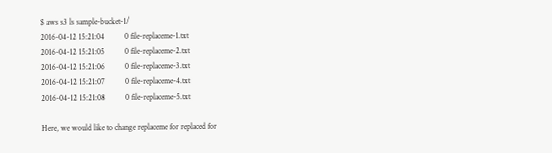$ aws s3 ls sample-bucket-1/
2016-04-12 15:21:04          0 file-replaceme-1.txt
2016-04-12 15:21:05          0 file-replaceme-2.txt
2016-04-12 15:21:06          0 file-replaceme-3.txt
2016-04-12 15:21:07          0 file-replaceme-4.txt
2016-04-12 15:21:08          0 file-replaceme-5.txt

Here, we would like to change replaceme for replaced for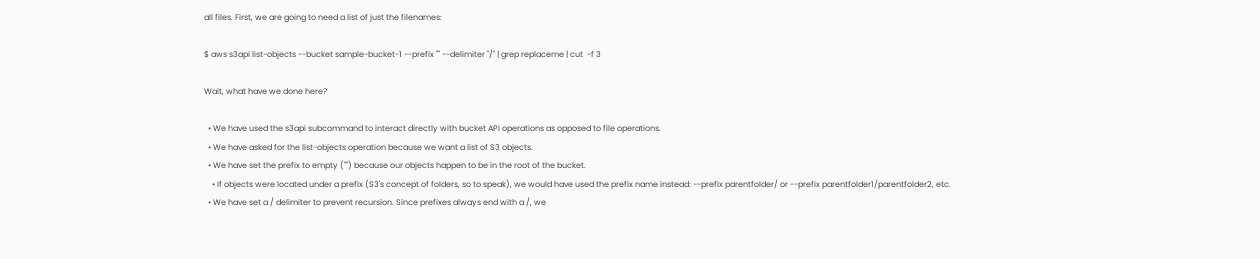all files. First, we are going to need a list of just the filenames:

$ aws s3api list-objects --bucket sample-bucket-1 --prefix "" --delimiter "/" | grep replaceme | cut  -f 3

Wait, what have we done here?

  • We have used the s3api subcommand to interact directly with bucket API operations as opposed to file operations.
  • We have asked for the list-objects operation because we want a list of S3 objects.
  • We have set the prefix to empty ("") because our objects happen to be in the root of the bucket.
    • If objects were located under a prefix (S3's concept of folders, so to speak), we would have used the prefix name instead: --prefix parentfolder/ or --prefix parentfolder1/parentfolder2, etc.
  • We have set a / delimiter to prevent recursion. Since prefixes always end with a /, we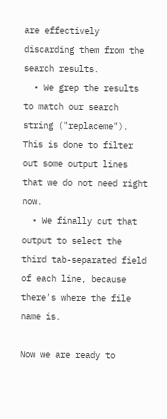are effectively discarding them from the search results.
  • We grep the results to match our search string ("replaceme"). This is done to filter out some output lines that we do not need right now.
  • We finally cut that output to select the third tab-separated field of each line, because there's where the file name is.

Now we are ready to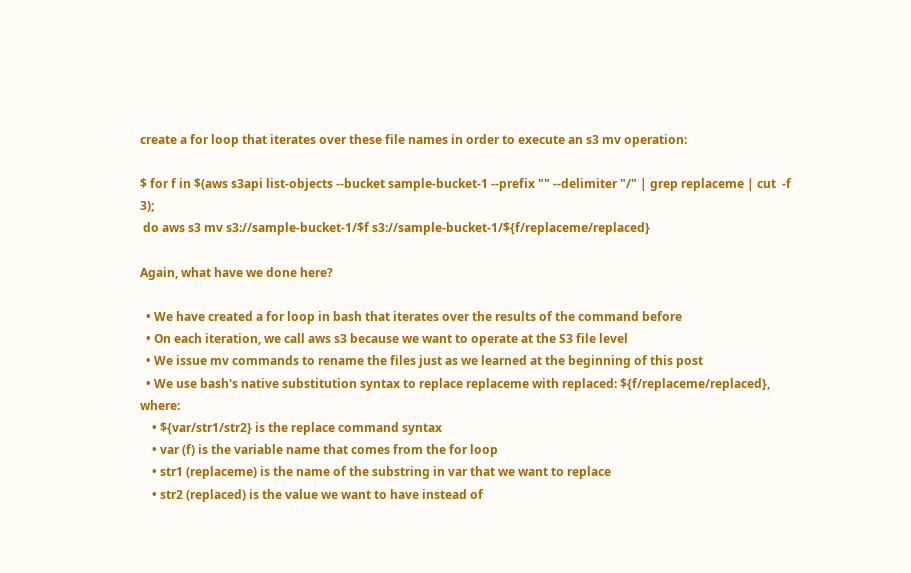create a for loop that iterates over these file names in order to execute an s3 mv operation:

$ for f in $(aws s3api list-objects --bucket sample-bucket-1 --prefix "" --delimiter "/" | grep replaceme | cut  -f 3);
 do aws s3 mv s3://sample-bucket-1/$f s3://sample-bucket-1/${f/replaceme/replaced}

Again, what have we done here?

  • We have created a for loop in bash that iterates over the results of the command before
  • On each iteration, we call aws s3 because we want to operate at the S3 file level
  • We issue mv commands to rename the files just as we learned at the beginning of this post
  • We use bash's native substitution syntax to replace replaceme with replaced: ${f/replaceme/replaced}, where:
    • ${var/str1/str2} is the replace command syntax
    • var (f) is the variable name that comes from the for loop
    • str1 (replaceme) is the name of the substring in var that we want to replace
    • str2 (replaced) is the value we want to have instead of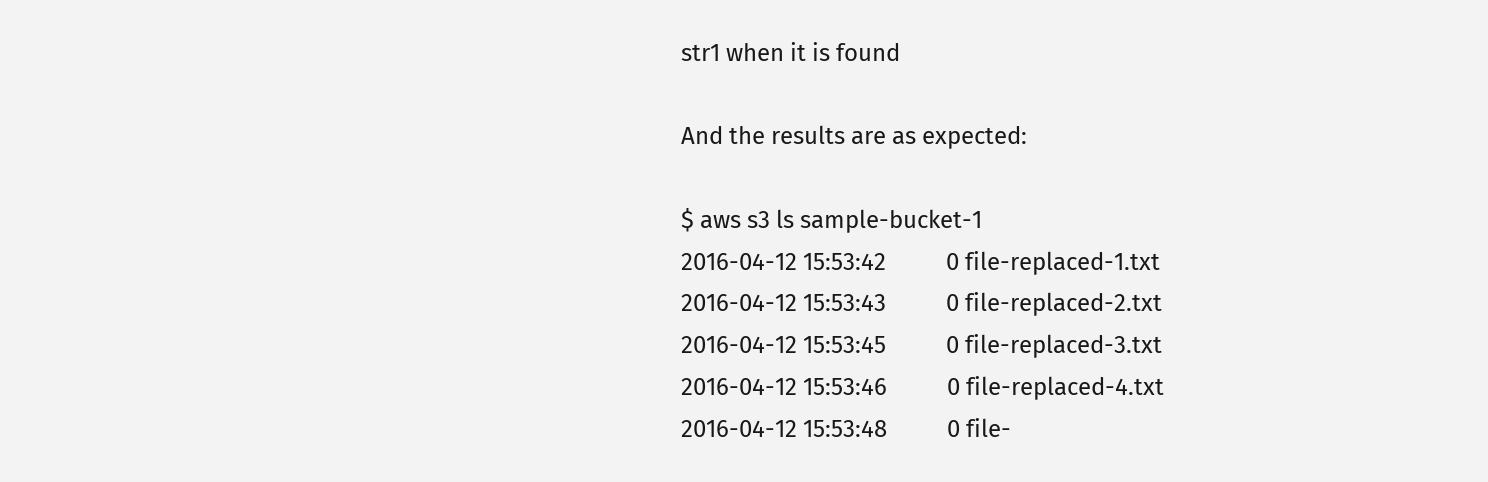str1 when it is found

And the results are as expected:

$ aws s3 ls sample-bucket-1
2016-04-12 15:53:42          0 file-replaced-1.txt
2016-04-12 15:53:43          0 file-replaced-2.txt
2016-04-12 15:53:45          0 file-replaced-3.txt
2016-04-12 15:53:46          0 file-replaced-4.txt
2016-04-12 15:53:48          0 file-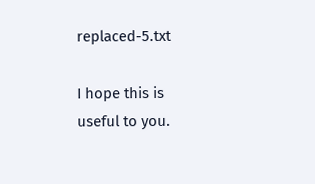replaced-5.txt

I hope this is useful to you.